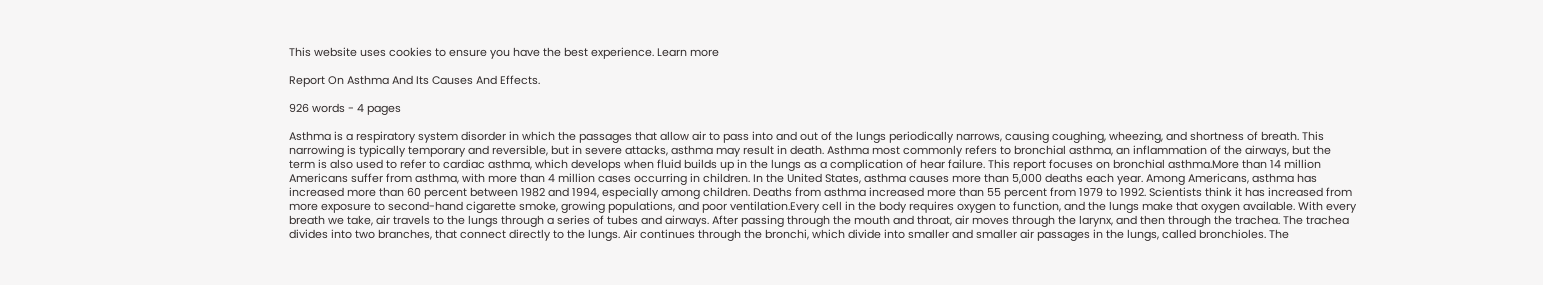This website uses cookies to ensure you have the best experience. Learn more

Report On Asthma And Its Causes And Effects.

926 words - 4 pages

Asthma is a respiratory system disorder in which the passages that allow air to pass into and out of the lungs periodically narrows, causing coughing, wheezing, and shortness of breath. This narrowing is typically temporary and reversible, but in severe attacks, asthma may result in death. Asthma most commonly refers to bronchial asthma, an inflammation of the airways, but the term is also used to refer to cardiac asthma, which develops when fluid builds up in the lungs as a complication of hear failure. This report focuses on bronchial asthma.More than 14 million Americans suffer from asthma, with more than 4 million cases occurring in children. In the United States, asthma causes more than 5,000 deaths each year. Among Americans, asthma has increased more than 60 percent between 1982 and 1994, especially among children. Deaths from asthma increased more than 55 percent from 1979 to 1992. Scientists think it has increased from more exposure to second-hand cigarette smoke, growing populations, and poor ventilation.Every cell in the body requires oxygen to function, and the lungs make that oxygen available. With every breath we take, air travels to the lungs through a series of tubes and airways. After passing through the mouth and throat, air moves through the larynx, and then through the trachea. The trachea divides into two branches, that connect directly to the lungs. Air continues through the bronchi, which divide into smaller and smaller air passages in the lungs, called bronchioles. The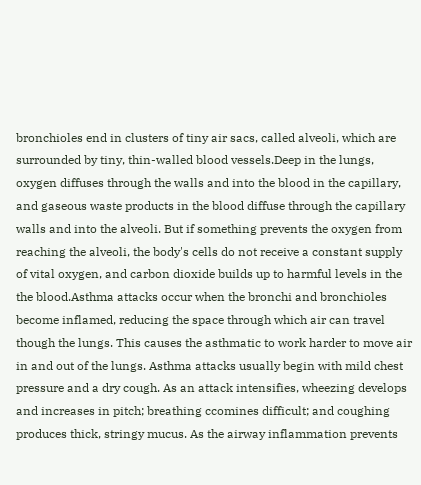bronchioles end in clusters of tiny air sacs, called alveoli, which are surrounded by tiny, thin-walled blood vessels.Deep in the lungs, oxygen diffuses through the walls and into the blood in the capillary, and gaseous waste products in the blood diffuse through the capillary walls and into the alveoli. But if something prevents the oxygen from reaching the alveoli, the body's cells do not receive a constant supply of vital oxygen, and carbon dioxide builds up to harmful levels in the the blood.Asthma attacks occur when the bronchi and bronchioles become inflamed, reducing the space through which air can travel though the lungs. This causes the asthmatic to work harder to move air in and out of the lungs. Asthma attacks usually begin with mild chest pressure and a dry cough. As an attack intensifies, wheezing develops and increases in pitch; breathing ccomines difficult; and coughing produces thick, stringy mucus. As the airway inflammation prevents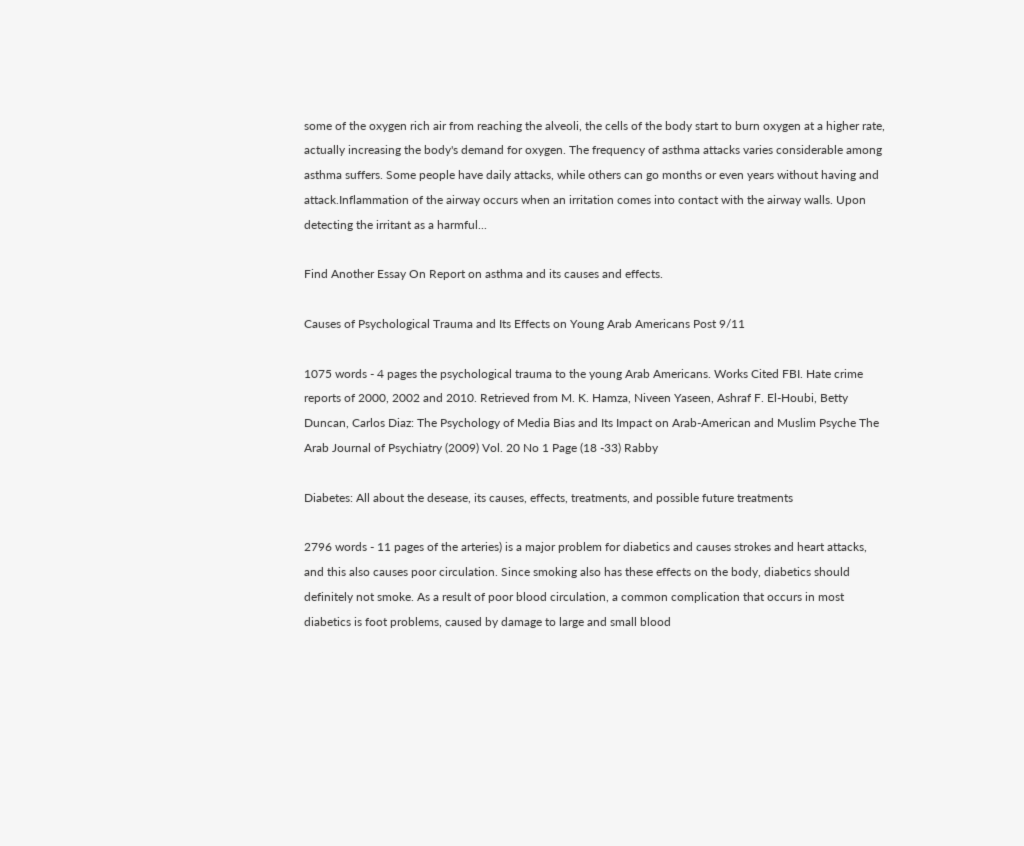some of the oxygen rich air from reaching the alveoli, the cells of the body start to burn oxygen at a higher rate, actually increasing the body's demand for oxygen. The frequency of asthma attacks varies considerable among asthma suffers. Some people have daily attacks, while others can go months or even years without having and attack.Inflammation of the airway occurs when an irritation comes into contact with the airway walls. Upon detecting the irritant as a harmful...

Find Another Essay On Report on asthma and its causes and effects.

Causes of Psychological Trauma and Its Effects on Young Arab Americans Post 9/11

1075 words - 4 pages the psychological trauma to the young Arab Americans. Works Cited FBI. Hate crime reports of 2000, 2002 and 2010. Retrieved from M. K. Hamza, Niveen Yaseen, Ashraf F. El-Houbi, Betty Duncan, Carlos Diaz: The Psychology of Media Bias and Its Impact on Arab-American and Muslim Psyche The Arab Journal of Psychiatry (2009) Vol. 20 No 1 Page (18 -33) Rabby

Diabetes: All about the desease, its causes, effects, treatments, and possible future treatments

2796 words - 11 pages of the arteries) is a major problem for diabetics and causes strokes and heart attacks, and this also causes poor circulation. Since smoking also has these effects on the body, diabetics should definitely not smoke. As a result of poor blood circulation, a common complication that occurs in most diabetics is foot problems, caused by damage to large and small blood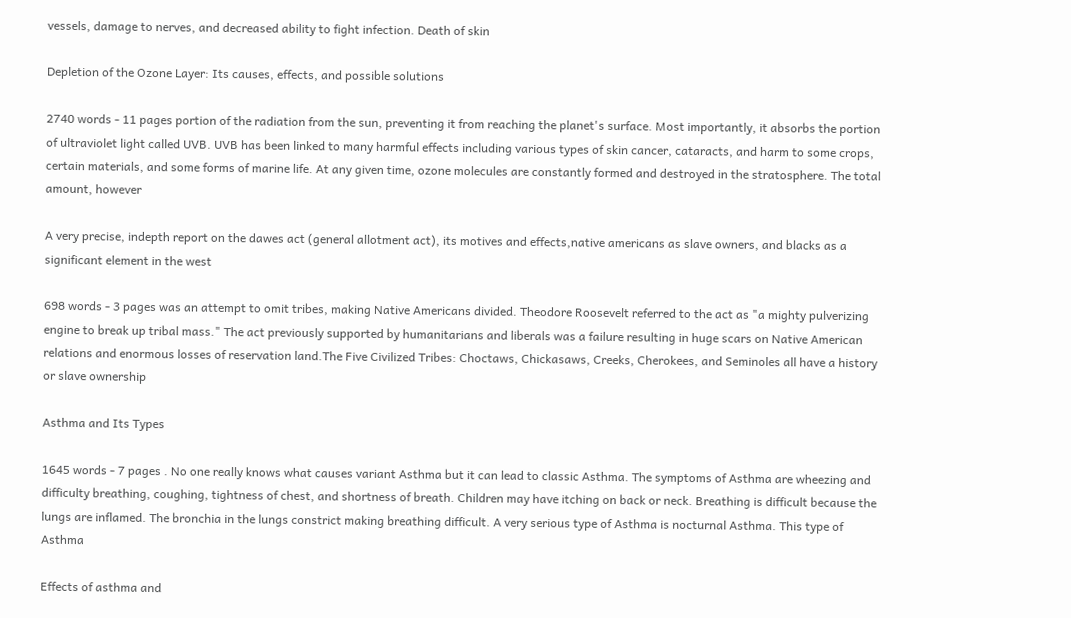vessels, damage to nerves, and decreased ability to fight infection. Death of skin

Depletion of the Ozone Layer: Its causes, effects, and possible solutions

2740 words - 11 pages portion of the radiation from the sun, preventing it from reaching the planet's surface. Most importantly, it absorbs the portion of ultraviolet light called UVB. UVB has been linked to many harmful effects including various types of skin cancer, cataracts, and harm to some crops, certain materials, and some forms of marine life. At any given time, ozone molecules are constantly formed and destroyed in the stratosphere. The total amount, however

A very precise, indepth report on the dawes act (general allotment act), its motives and effects,native americans as slave owners, and blacks as a significant element in the west

698 words - 3 pages was an attempt to omit tribes, making Native Americans divided. Theodore Roosevelt referred to the act as "a mighty pulverizing engine to break up tribal mass." The act previously supported by humanitarians and liberals was a failure resulting in huge scars on Native American relations and enormous losses of reservation land.The Five Civilized Tribes: Choctaws, Chickasaws, Creeks, Cherokees, and Seminoles all have a history or slave ownership

Asthma and Its Types

1645 words - 7 pages . No one really knows what causes variant Asthma but it can lead to classic Asthma. The symptoms of Asthma are wheezing and difficulty breathing, coughing, tightness of chest, and shortness of breath. Children may have itching on back or neck. Breathing is difficult because the lungs are inflamed. The bronchia in the lungs constrict making breathing difficult. A very serious type of Asthma is nocturnal Asthma. This type of Asthma

Effects of asthma and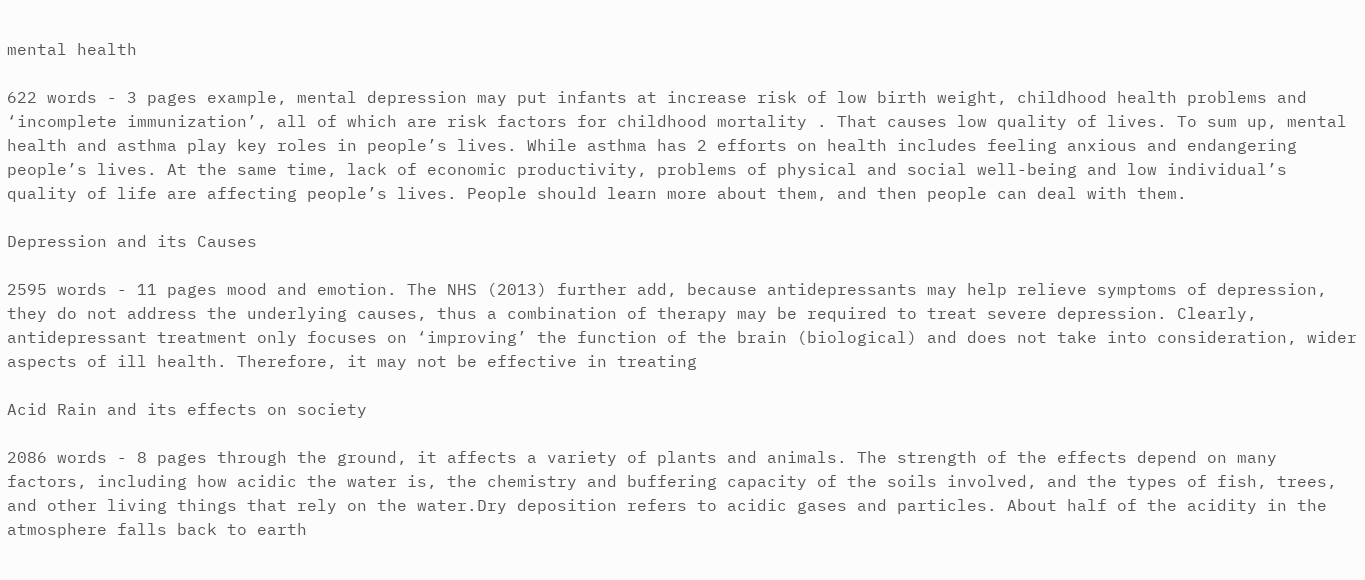mental health

622 words - 3 pages example, mental depression may put infants at increase risk of low birth weight, childhood health problems and ‘incomplete immunization’, all of which are risk factors for childhood mortality . That causes low quality of lives. To sum up, mental health and asthma play key roles in people’s lives. While asthma has 2 efforts on health includes feeling anxious and endangering people’s lives. At the same time, lack of economic productivity, problems of physical and social well-being and low individual’s quality of life are affecting people’s lives. People should learn more about them, and then people can deal with them.

Depression and its Causes

2595 words - 11 pages mood and emotion. The NHS (2013) further add, because antidepressants may help relieve symptoms of depression, they do not address the underlying causes, thus a combination of therapy may be required to treat severe depression. Clearly, antidepressant treatment only focuses on ‘improving’ the function of the brain (biological) and does not take into consideration, wider aspects of ill health. Therefore, it may not be effective in treating

Acid Rain and its effects on society

2086 words - 8 pages through the ground, it affects a variety of plants and animals. The strength of the effects depend on many factors, including how acidic the water is, the chemistry and buffering capacity of the soils involved, and the types of fish, trees, and other living things that rely on the water.Dry deposition refers to acidic gases and particles. About half of the acidity in the atmosphere falls back to earth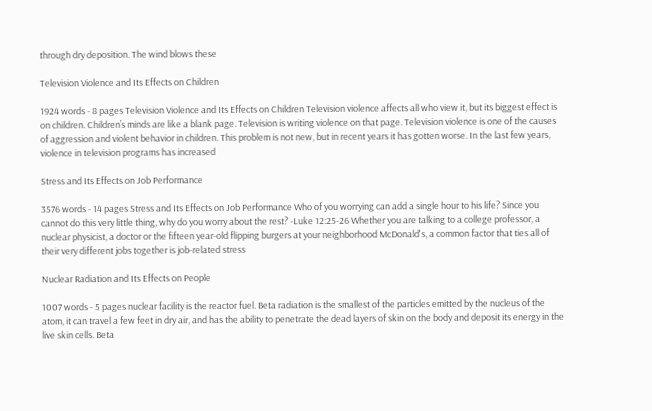through dry deposition. The wind blows these

Television Violence and Its Effects on Children

1924 words - 8 pages Television Violence and Its Effects on Children Television violence affects all who view it, but its biggest effect is on children. Children’s minds are like a blank page. Television is writing violence on that page. Television violence is one of the causes of aggression and violent behavior in children. This problem is not new, but in recent years it has gotten worse. In the last few years, violence in television programs has increased

Stress and Its Effects on Job Performance

3576 words - 14 pages Stress and Its Effects on Job Performance Who of you worrying can add a single hour to his life? Since you cannot do this very little thing, why do you worry about the rest? -Luke 12:25-26 Whether you are talking to a college professor, a nuclear physicist, a doctor or the fifteen year-old flipping burgers at your neighborhood McDonald's, a common factor that ties all of their very different jobs together is job-related stress

Nuclear Radiation and Its Effects on People

1007 words - 5 pages nuclear facility is the reactor fuel. Beta radiation is the smallest of the particles emitted by the nucleus of the atom, it can travel a few feet in dry air, and has the ability to penetrate the dead layers of skin on the body and deposit its energy in the live skin cells. Beta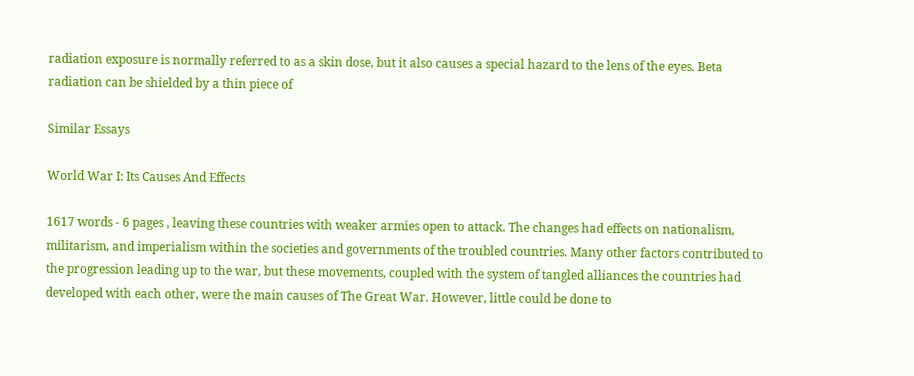radiation exposure is normally referred to as a skin dose, but it also causes a special hazard to the lens of the eyes. Beta radiation can be shielded by a thin piece of

Similar Essays

World War I: Its Causes And Effects

1617 words - 6 pages , leaving these countries with weaker armies open to attack. The changes had effects on nationalism, militarism, and imperialism within the societies and governments of the troubled countries. Many other factors contributed to the progression leading up to the war, but these movements, coupled with the system of tangled alliances the countries had developed with each other, were the main causes of The Great War. However, little could be done to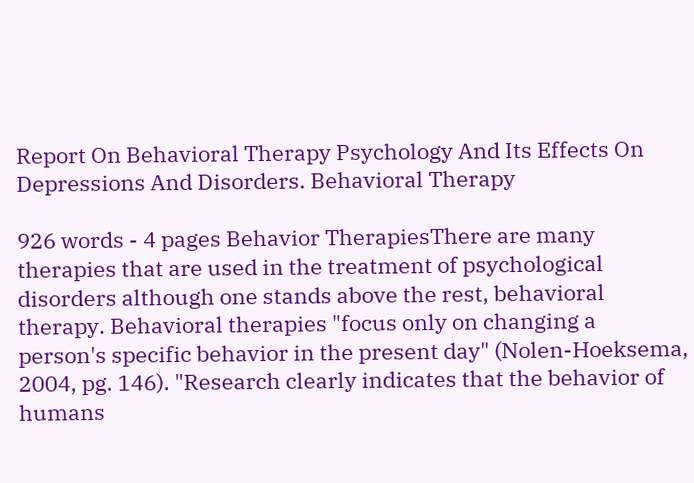Report On Behavioral Therapy Psychology And Its Effects On Depressions And Disorders. Behavioral Therapy

926 words - 4 pages Behavior TherapiesThere are many therapies that are used in the treatment of psychological disorders although one stands above the rest, behavioral therapy. Behavioral therapies "focus only on changing a person's specific behavior in the present day" (Nolen-Hoeksema, 2004, pg. 146). "Research clearly indicates that the behavior of humans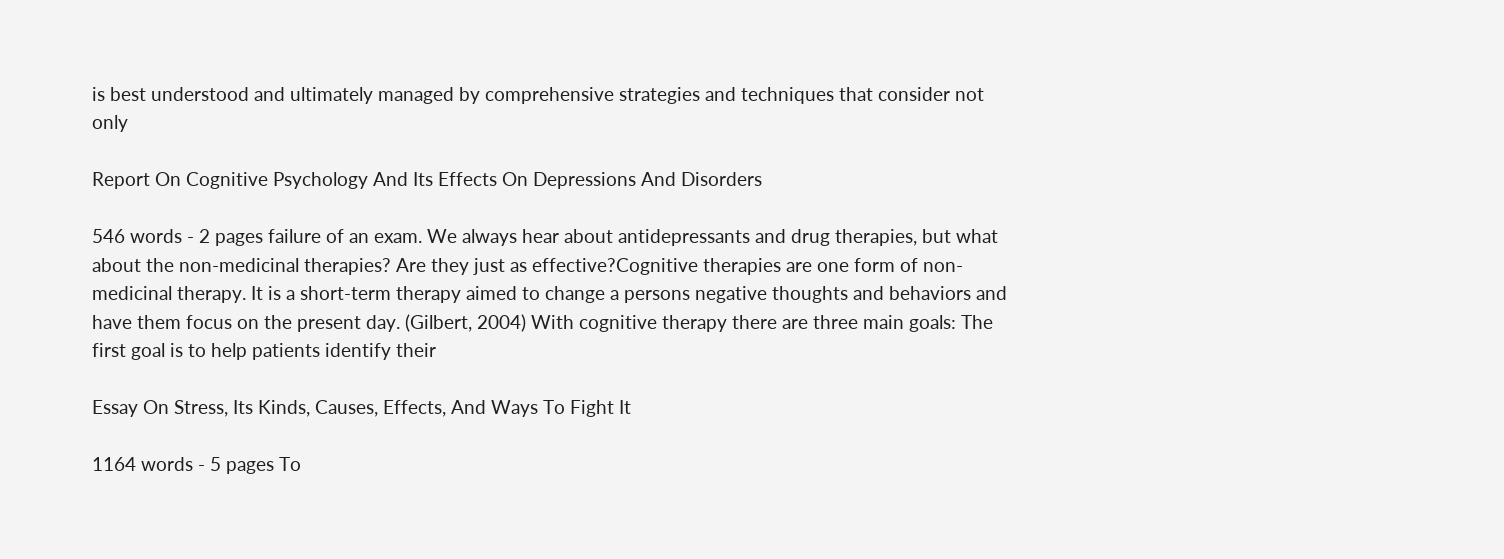is best understood and ultimately managed by comprehensive strategies and techniques that consider not only

Report On Cognitive Psychology And Its Effects On Depressions And Disorders

546 words - 2 pages failure of an exam. We always hear about antidepressants and drug therapies, but what about the non-medicinal therapies? Are they just as effective?Cognitive therapies are one form of non-medicinal therapy. It is a short-term therapy aimed to change a persons negative thoughts and behaviors and have them focus on the present day. (Gilbert, 2004) With cognitive therapy there are three main goals: The first goal is to help patients identify their

Essay On Stress, Its Kinds, Causes, Effects, And Ways To Fight It

1164 words - 5 pages To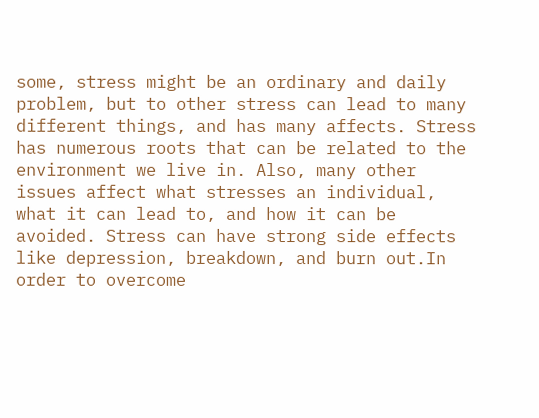some, stress might be an ordinary and daily problem, but to other stress can lead to many different things, and has many affects. Stress has numerous roots that can be related to the environment we live in. Also, many other issues affect what stresses an individual, what it can lead to, and how it can be avoided. Stress can have strong side effects like depression, breakdown, and burn out.In order to overcome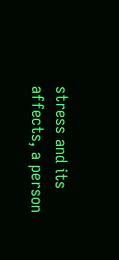stress and its affects, a person